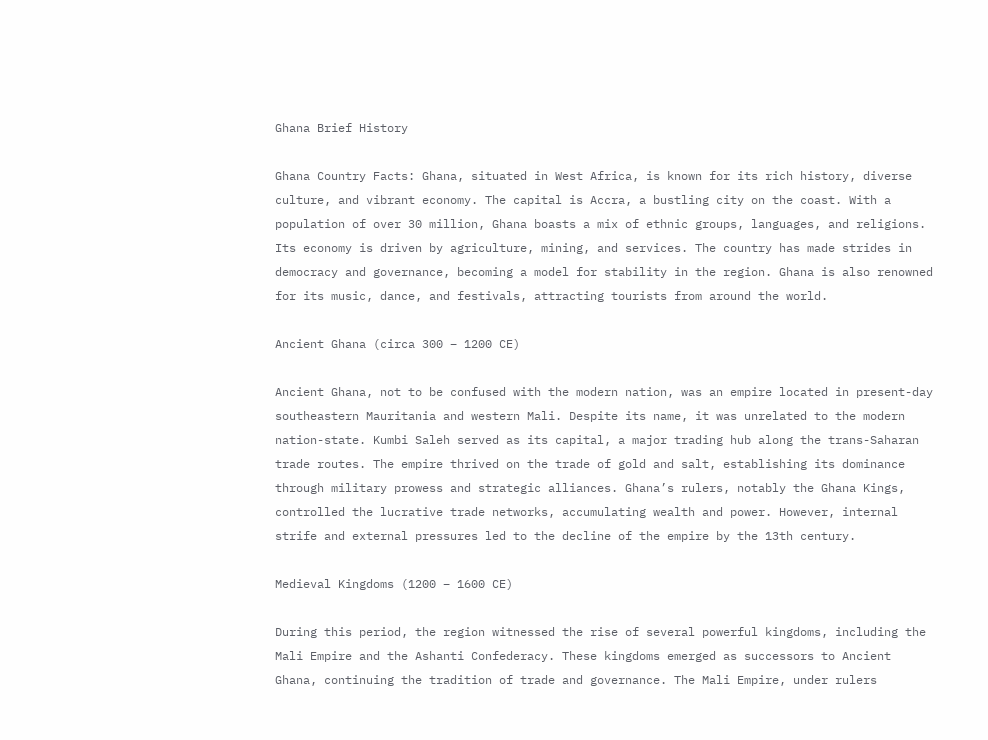Ghana Brief History

Ghana Country Facts: Ghana, situated in West Africa, is known for its rich history, diverse culture, and vibrant economy. The capital is Accra, a bustling city on the coast. With a population of over 30 million, Ghana boasts a mix of ethnic groups, languages, and religions. Its economy is driven by agriculture, mining, and services. The country has made strides in democracy and governance, becoming a model for stability in the region. Ghana is also renowned for its music, dance, and festivals, attracting tourists from around the world.

Ancient Ghana (circa 300 – 1200 CE)

Ancient Ghana, not to be confused with the modern nation, was an empire located in present-day southeastern Mauritania and western Mali. Despite its name, it was unrelated to the modern nation-state. Kumbi Saleh served as its capital, a major trading hub along the trans-Saharan trade routes. The empire thrived on the trade of gold and salt, establishing its dominance through military prowess and strategic alliances. Ghana’s rulers, notably the Ghana Kings, controlled the lucrative trade networks, accumulating wealth and power. However, internal strife and external pressures led to the decline of the empire by the 13th century.

Medieval Kingdoms (1200 – 1600 CE)

During this period, the region witnessed the rise of several powerful kingdoms, including the Mali Empire and the Ashanti Confederacy. These kingdoms emerged as successors to Ancient Ghana, continuing the tradition of trade and governance. The Mali Empire, under rulers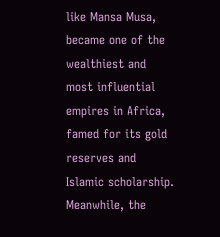like Mansa Musa, became one of the wealthiest and most influential empires in Africa, famed for its gold reserves and Islamic scholarship. Meanwhile, the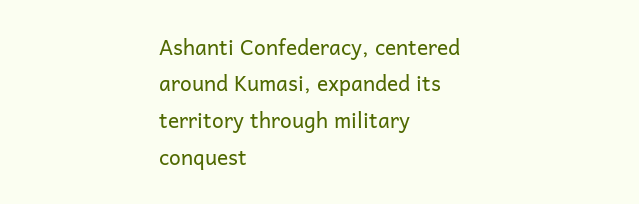Ashanti Confederacy, centered around Kumasi, expanded its territory through military conquest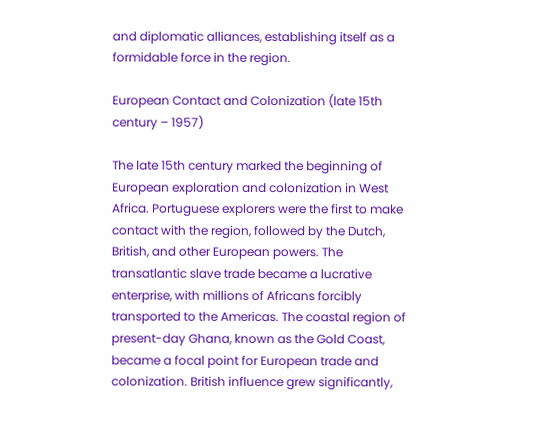and diplomatic alliances, establishing itself as a formidable force in the region.

European Contact and Colonization (late 15th century – 1957)

The late 15th century marked the beginning of European exploration and colonization in West Africa. Portuguese explorers were the first to make contact with the region, followed by the Dutch, British, and other European powers. The transatlantic slave trade became a lucrative enterprise, with millions of Africans forcibly transported to the Americas. The coastal region of present-day Ghana, known as the Gold Coast, became a focal point for European trade and colonization. British influence grew significantly,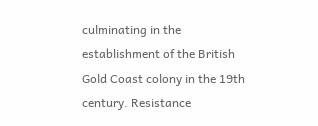culminating in the establishment of the British Gold Coast colony in the 19th century. Resistance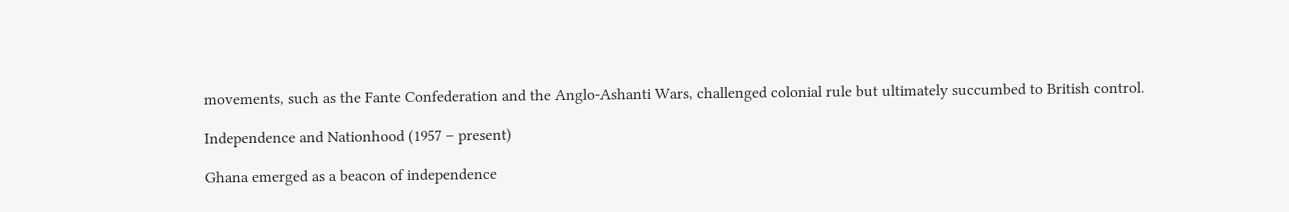movements, such as the Fante Confederation and the Anglo-Ashanti Wars, challenged colonial rule but ultimately succumbed to British control.

Independence and Nationhood (1957 – present)

Ghana emerged as a beacon of independence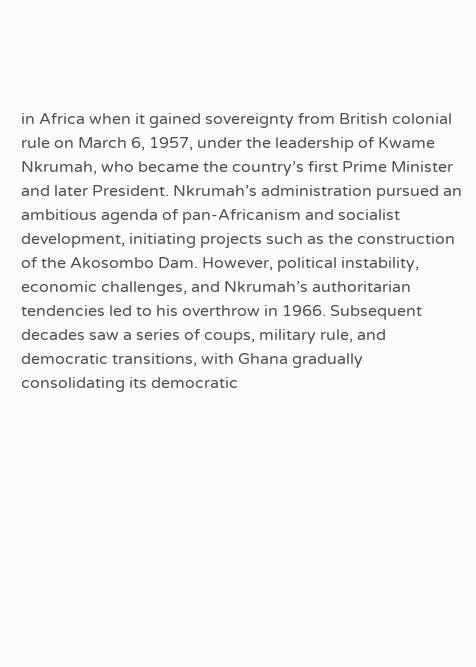in Africa when it gained sovereignty from British colonial rule on March 6, 1957, under the leadership of Kwame Nkrumah, who became the country’s first Prime Minister and later President. Nkrumah’s administration pursued an ambitious agenda of pan-Africanism and socialist development, initiating projects such as the construction of the Akosombo Dam. However, political instability, economic challenges, and Nkrumah’s authoritarian tendencies led to his overthrow in 1966. Subsequent decades saw a series of coups, military rule, and democratic transitions, with Ghana gradually consolidating its democratic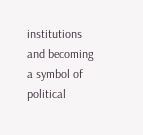institutions and becoming a symbol of political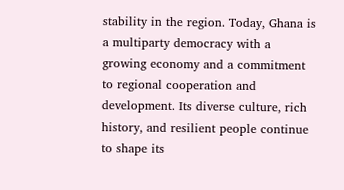stability in the region. Today, Ghana is a multiparty democracy with a growing economy and a commitment to regional cooperation and development. Its diverse culture, rich history, and resilient people continue to shape its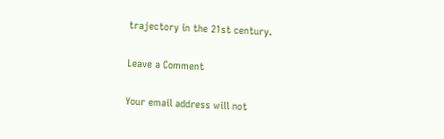trajectory in the 21st century.

Leave a Comment

Your email address will not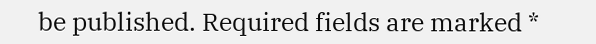be published. Required fields are marked *